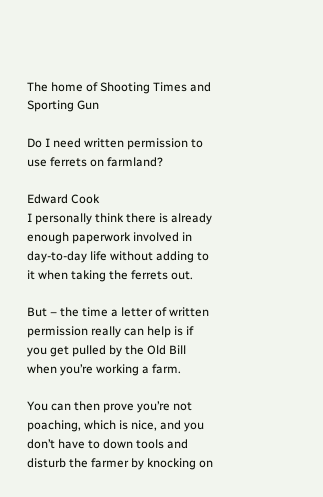The home of Shooting Times and Sporting Gun

Do I need written permission to use ferrets on farmland?

Edward Cook
I personally think there is already enough paperwork involved in day-to-day life without adding to it when taking the ferrets out.

But – the time a letter of written permission really can help is if you get pulled by the Old Bill when you’re working a farm.

You can then prove you’re not poaching, which is nice, and you don’t have to down tools and disturb the farmer by knocking on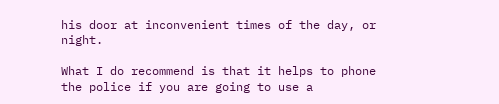his door at inconvenient times of the day, or night.

What I do recommend is that it helps to phone the police if you are going to use a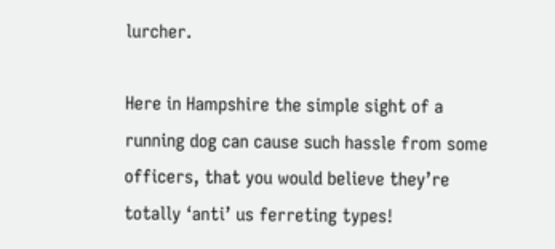lurcher.

Here in Hampshire the simple sight of a running dog can cause such hassle from some officers, that you would believe they’re totally ‘anti’ us ferreting types!